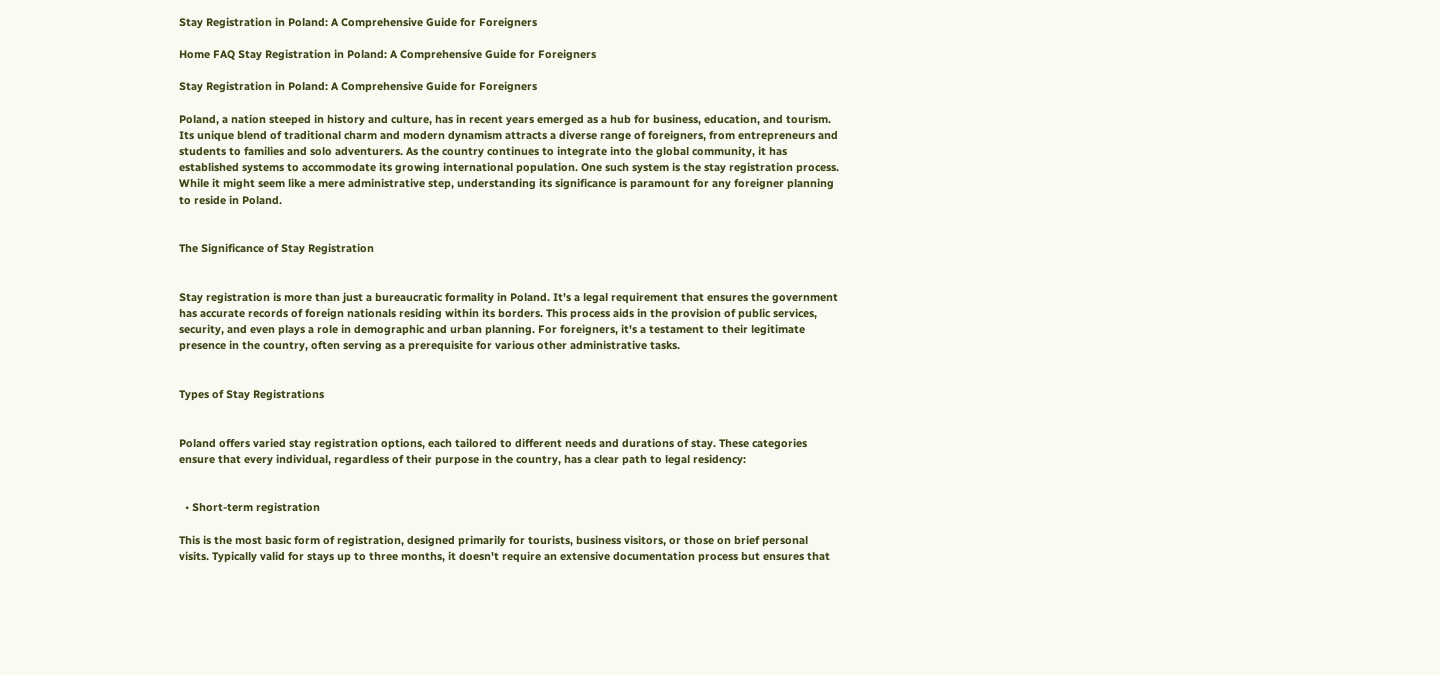Stay Registration in Poland: A Comprehensive Guide for Foreigners

Home FAQ Stay Registration in Poland: A Comprehensive Guide for Foreigners

Stay Registration in Poland: A Comprehensive Guide for Foreigners

Poland, a nation steeped in history and culture, has in recent years emerged as a hub for business, education, and tourism. Its unique blend of traditional charm and modern dynamism attracts a diverse range of foreigners, from entrepreneurs and students to families and solo adventurers. As the country continues to integrate into the global community, it has established systems to accommodate its growing international population. One such system is the stay registration process. While it might seem like a mere administrative step, understanding its significance is paramount for any foreigner planning to reside in Poland.


The Significance of Stay Registration


Stay registration is more than just a bureaucratic formality in Poland. It's a legal requirement that ensures the government has accurate records of foreign nationals residing within its borders. This process aids in the provision of public services, security, and even plays a role in demographic and urban planning. For foreigners, it's a testament to their legitimate presence in the country, often serving as a prerequisite for various other administrative tasks.


Types of Stay Registrations


Poland offers varied stay registration options, each tailored to different needs and durations of stay. These categories ensure that every individual, regardless of their purpose in the country, has a clear path to legal residency:


  • Short-term registration

This is the most basic form of registration, designed primarily for tourists, business visitors, or those on brief personal visits. Typically valid for stays up to three months, it doesn't require an extensive documentation process but ensures that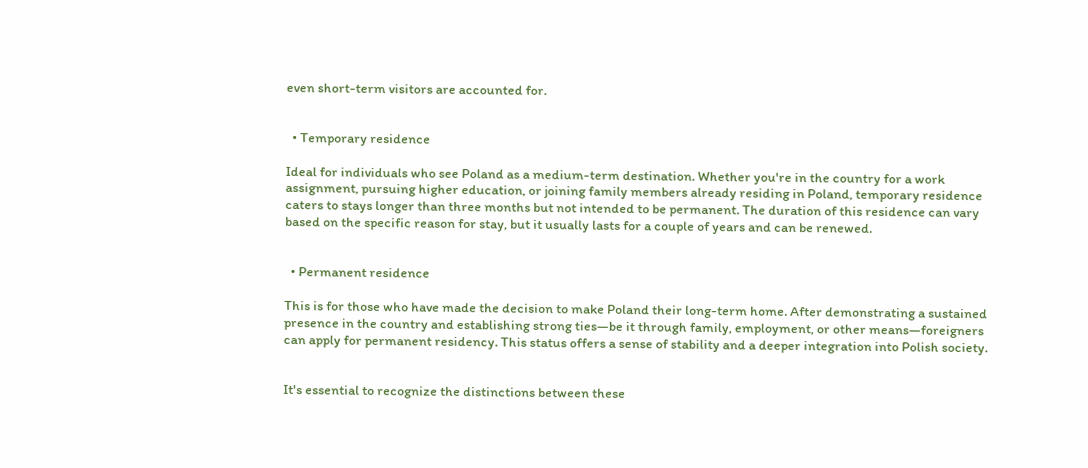even short-term visitors are accounted for.


  • Temporary residence

Ideal for individuals who see Poland as a medium-term destination. Whether you're in the country for a work assignment, pursuing higher education, or joining family members already residing in Poland, temporary residence caters to stays longer than three months but not intended to be permanent. The duration of this residence can vary based on the specific reason for stay, but it usually lasts for a couple of years and can be renewed.


  • Permanent residence

This is for those who have made the decision to make Poland their long-term home. After demonstrating a sustained presence in the country and establishing strong ties—be it through family, employment, or other means—foreigners can apply for permanent residency. This status offers a sense of stability and a deeper integration into Polish society.


It's essential to recognize the distinctions between these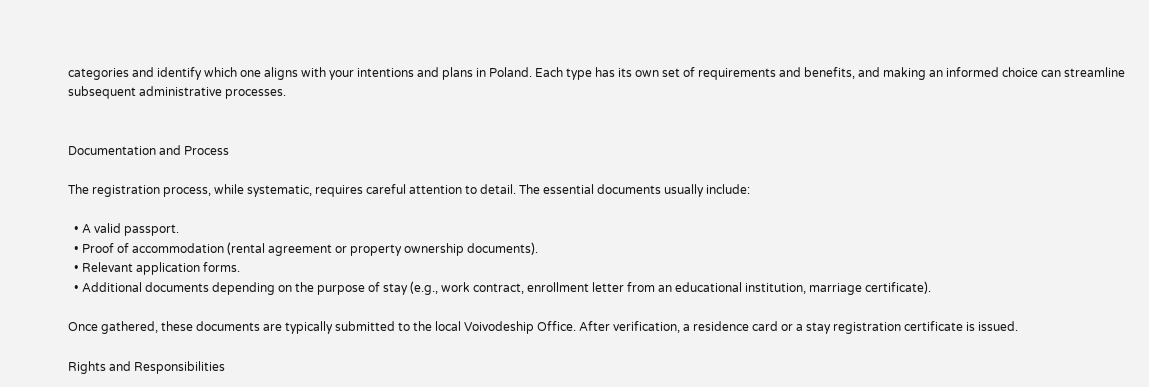categories and identify which one aligns with your intentions and plans in Poland. Each type has its own set of requirements and benefits, and making an informed choice can streamline subsequent administrative processes.


Documentation and Process

The registration process, while systematic, requires careful attention to detail. The essential documents usually include:

  • A valid passport.
  • Proof of accommodation (rental agreement or property ownership documents).
  • Relevant application forms.
  • Additional documents depending on the purpose of stay (e.g., work contract, enrollment letter from an educational institution, marriage certificate).

Once gathered, these documents are typically submitted to the local Voivodeship Office. After verification, a residence card or a stay registration certificate is issued.

Rights and Responsibilities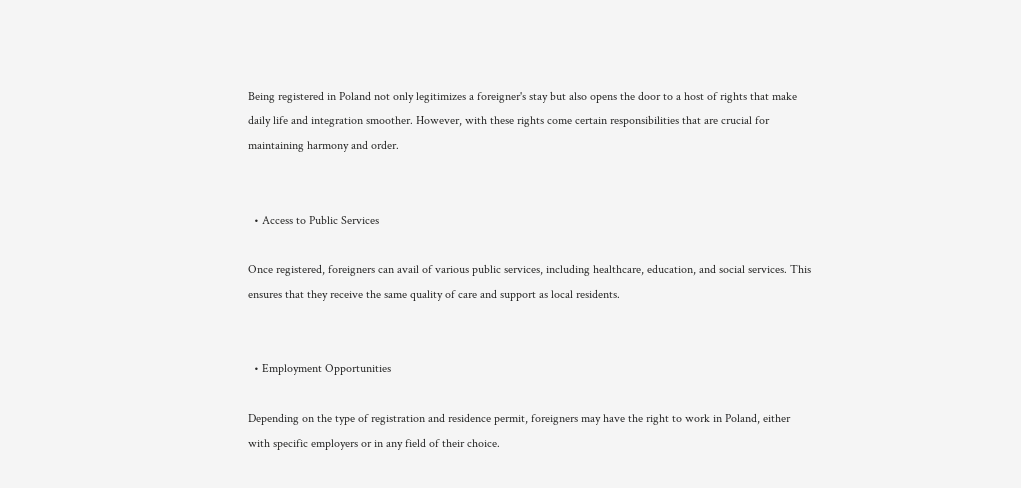Being registered in Poland not only legitimizes a foreigner's stay but also opens the door to a host of rights that make daily life and integration smoother. However, with these rights come certain responsibilities that are crucial for maintaining harmony and order.


  • Access to Public Services

Once registered, foreigners can avail of various public services, including healthcare, education, and social services. This ensures that they receive the same quality of care and support as local residents.


  • Employment Opportunities

Depending on the type of registration and residence permit, foreigners may have the right to work in Poland, either with specific employers or in any field of their choice.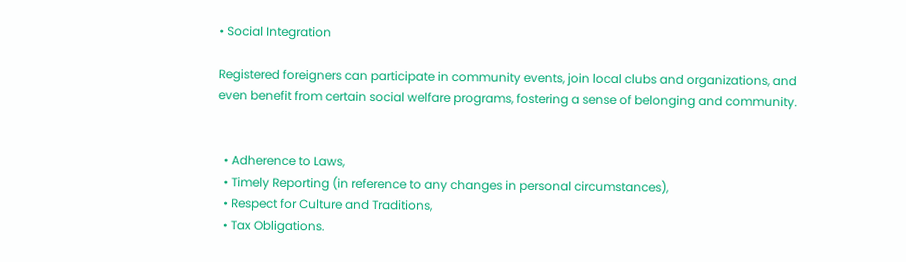• Social Integration

Registered foreigners can participate in community events, join local clubs and organizations, and even benefit from certain social welfare programs, fostering a sense of belonging and community.


  • Adherence to Laws,
  • Timely Reporting (in reference to any changes in personal circumstances),
  • Respect for Culture and Traditions,
  • Tax Obligations.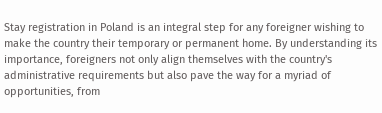Stay registration in Poland is an integral step for any foreigner wishing to make the country their temporary or permanent home. By understanding its importance, foreigners not only align themselves with the country's administrative requirements but also pave the way for a myriad of opportunities, from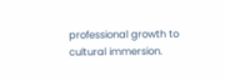professional growth to cultural immersion.